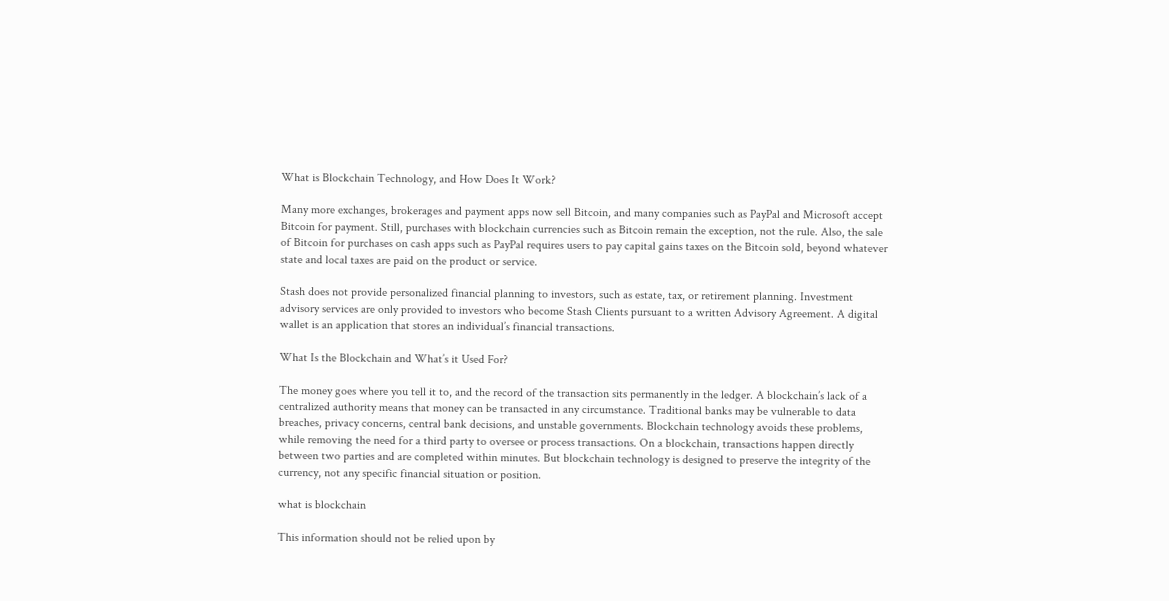What is Blockchain Technology, and How Does It Work?

Many more exchanges, brokerages and payment apps now sell Bitcoin, and many companies such as PayPal and Microsoft accept Bitcoin for payment. Still, purchases with blockchain currencies such as Bitcoin remain the exception, not the rule. Also, the sale of Bitcoin for purchases on cash apps such as PayPal requires users to pay capital gains taxes on the Bitcoin sold, beyond whatever state and local taxes are paid on the product or service.

Stash does not provide personalized financial planning to investors, such as estate, tax, or retirement planning. Investment advisory services are only provided to investors who become Stash Clients pursuant to a written Advisory Agreement. A digital wallet is an application that stores an individual’s financial transactions.

What Is the Blockchain and What’s it Used For?

The money goes where you tell it to, and the record of the transaction sits permanently in the ledger. A blockchain’s lack of a centralized authority means that money can be transacted in any circumstance. Traditional banks may be vulnerable to data breaches, privacy concerns, central bank decisions, and unstable governments. Blockchain technology avoids these problems, while removing the need for a third party to oversee or process transactions. On a blockchain, transactions happen directly between two parties and are completed within minutes. But blockchain technology is designed to preserve the integrity of the currency, not any specific financial situation or position.

what is blockchain

This information should not be relied upon by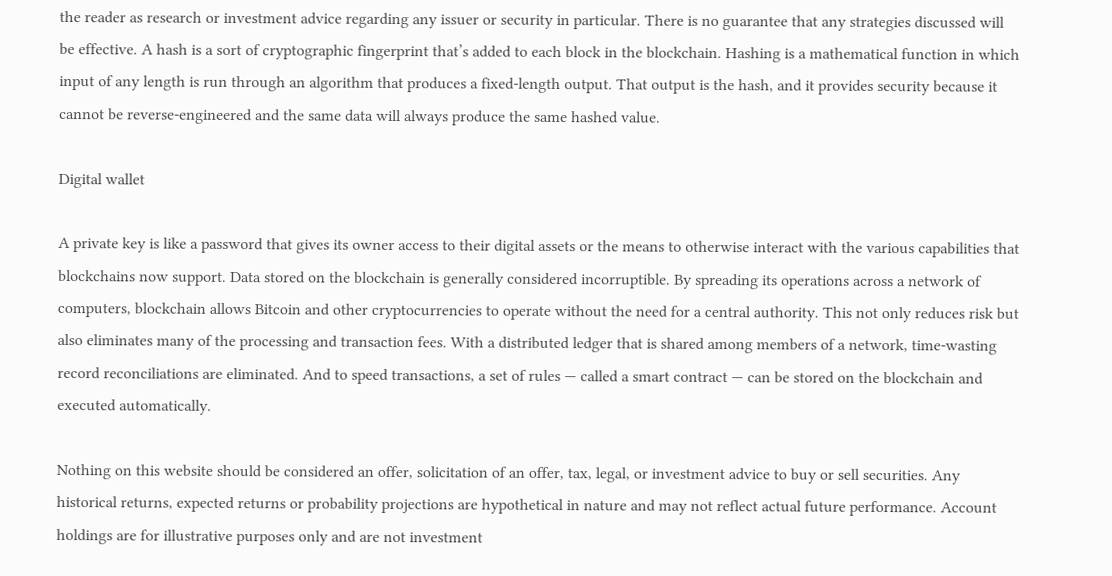the reader as research or investment advice regarding any issuer or security in particular. There is no guarantee that any strategies discussed will be effective. A hash is a sort of cryptographic fingerprint that’s added to each block in the blockchain. Hashing is a mathematical function in which input of any length is run through an algorithm that produces a fixed-length output. That output is the hash, and it provides security because it cannot be reverse-engineered and the same data will always produce the same hashed value.

Digital wallet

A private key is like a password that gives its owner access to their digital assets or the means to otherwise interact with the various capabilities that blockchains now support. Data stored on the blockchain is generally considered incorruptible. By spreading its operations across a network of computers, blockchain allows Bitcoin and other cryptocurrencies to operate without the need for a central authority. This not only reduces risk but also eliminates many of the processing and transaction fees. With a distributed ledger that is shared among members of a network, time-wasting record reconciliations are eliminated. And to speed transactions, a set of rules — called a smart contract — can be stored on the blockchain and executed automatically.

Nothing on this website should be considered an offer, solicitation of an offer, tax, legal, or investment advice to buy or sell securities. Any historical returns, expected returns or probability projections are hypothetical in nature and may not reflect actual future performance. Account holdings are for illustrative purposes only and are not investment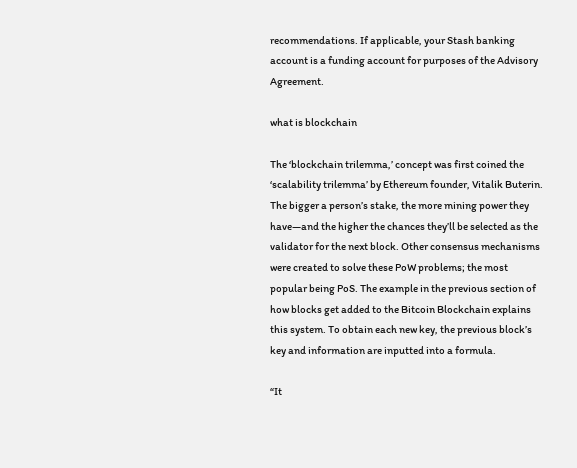recommendations. If applicable, your Stash banking account is a funding account for purposes of the Advisory Agreement.

what is blockchain

The ‘blockchain trilemma,’ concept was first coined the ‘scalability trilemma’ by Ethereum founder, Vitalik Buterin. The bigger a person’s stake, the more mining power they have—and the higher the chances they’ll be selected as the validator for the next block. Other consensus mechanisms were created to solve these PoW problems; the most popular being PoS. The example in the previous section of how blocks get added to the Bitcoin Blockchain explains this system. To obtain each new key, the previous block’s key and information are inputted into a formula.

“It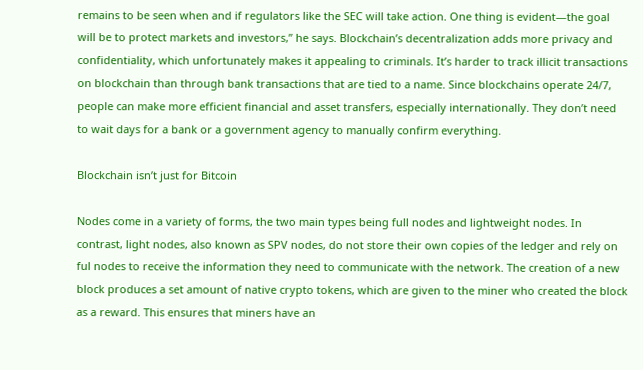remains to be seen when and if regulators like the SEC will take action. One thing is evident—the goal will be to protect markets and investors,” he says. Blockchain’s decentralization adds more privacy and confidentiality, which unfortunately makes it appealing to criminals. It’s harder to track illicit transactions on blockchain than through bank transactions that are tied to a name. Since blockchains operate 24/7, people can make more efficient financial and asset transfers, especially internationally. They don’t need to wait days for a bank or a government agency to manually confirm everything.

Blockchain isn’t just for Bitcoin

Nodes come in a variety of forms, the two main types being full nodes and lightweight nodes. In contrast, light nodes, also known as SPV nodes, do not store their own copies of the ledger and rely on ful nodes to receive the information they need to communicate with the network. The creation of a new block produces a set amount of native crypto tokens, which are given to the miner who created the block as a reward. This ensures that miners have an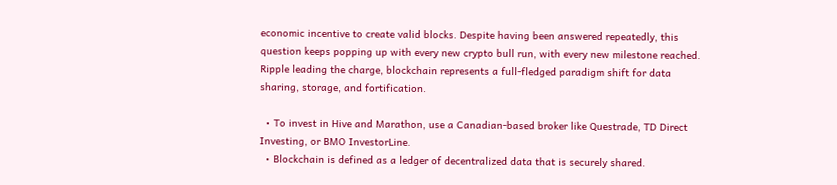economic incentive to create valid blocks. Despite having been answered repeatedly, this question keeps popping up with every new crypto bull run, with every new milestone reached. Ripple leading the charge, blockchain represents a full-fledged paradigm shift for data sharing, storage, and fortification.

  • To invest in Hive and Marathon, use a Canadian-based broker like Questrade, TD Direct Investing, or BMO InvestorLine.
  • Blockchain is defined as a ledger of decentralized data that is securely shared.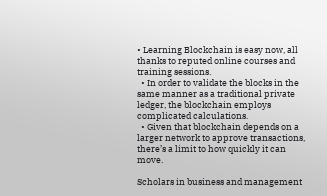• Learning Blockchain is easy now, all thanks to reputed online courses and training sessions.
  • In order to validate the blocks in the same manner as a traditional private ledger, the blockchain employs complicated calculations.
  • Given that blockchain depends on a larger network to approve transactions, there’s a limit to how quickly it can move.

Scholars in business and management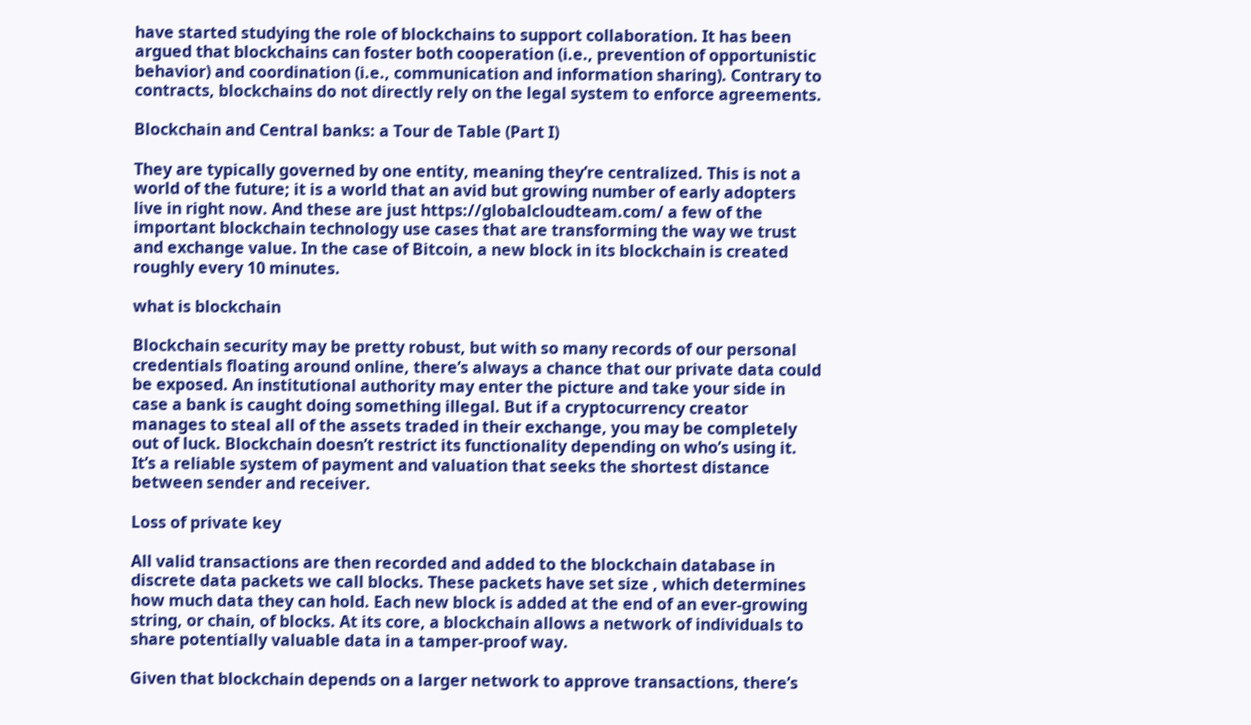have started studying the role of blockchains to support collaboration. It has been argued that blockchains can foster both cooperation (i.e., prevention of opportunistic behavior) and coordination (i.e., communication and information sharing). Contrary to contracts, blockchains do not directly rely on the legal system to enforce agreements.

Blockchain and Central banks: a Tour de Table (Part I)

They are typically governed by one entity, meaning they’re centralized. This is not a world of the future; it is a world that an avid but growing number of early adopters live in right now. And these are just https://globalcloudteam.com/ a few of the important blockchain technology use cases that are transforming the way we trust and exchange value. In the case of Bitcoin, a new block in its blockchain is created roughly every 10 minutes.

what is blockchain

Blockchain security may be pretty robust, but with so many records of our personal credentials floating around online, there’s always a chance that our private data could be exposed. An institutional authority may enter the picture and take your side in case a bank is caught doing something illegal. But if a cryptocurrency creator manages to steal all of the assets traded in their exchange, you may be completely out of luck. Blockchain doesn’t restrict its functionality depending on who’s using it. It’s a reliable system of payment and valuation that seeks the shortest distance between sender and receiver.

Loss of private key

All valid transactions are then recorded and added to the blockchain database in discrete data packets we call blocks. These packets have set size , which determines how much data they can hold. Each new block is added at the end of an ever-growing string, or chain, of blocks. At its core, a blockchain allows a network of individuals to share potentially valuable data in a tamper-proof way.

Given that blockchain depends on a larger network to approve transactions, there’s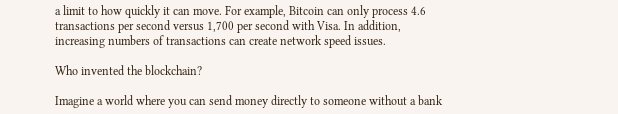a limit to how quickly it can move. For example, Bitcoin can only process 4.6 transactions per second versus 1,700 per second with Visa. In addition, increasing numbers of transactions can create network speed issues.

Who invented the blockchain?

Imagine a world where you can send money directly to someone without a bank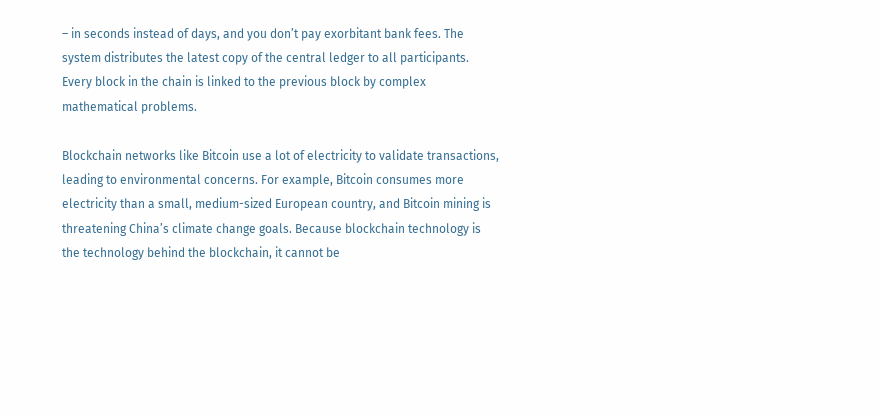– in seconds instead of days, and you don’t pay exorbitant bank fees. The system distributes the latest copy of the central ledger to all participants. Every block in the chain is linked to the previous block by complex mathematical problems.

Blockchain networks like Bitcoin use a lot of electricity to validate transactions, leading to environmental concerns. For example, Bitcoin consumes more electricity than a small, medium-sized European country, and Bitcoin mining is threatening China’s climate change goals. Because blockchain technology is the technology behind the blockchain, it cannot be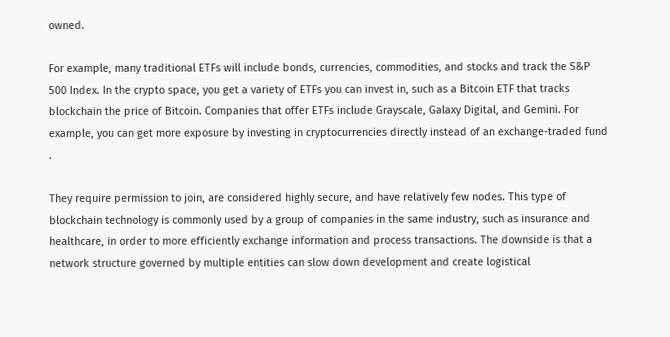owned.

For example, many traditional ETFs will include bonds, currencies, commodities, and stocks and track the S&P 500 Index. In the crypto space, you get a variety of ETFs you can invest in, such as a Bitcoin ETF that tracks blockchain the price of Bitcoin. Companies that offer ETFs include Grayscale, Galaxy Digital, and Gemini. For example, you can get more exposure by investing in cryptocurrencies directly instead of an exchange-traded fund .

They require permission to join, are considered highly secure, and have relatively few nodes. This type of blockchain technology is commonly used by a group of companies in the same industry, such as insurance and healthcare, in order to more efficiently exchange information and process transactions. The downside is that a network structure governed by multiple entities can slow down development and create logistical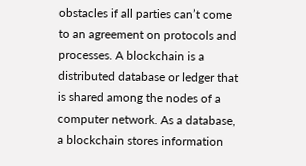obstacles if all parties can’t come to an agreement on protocols and processes. A blockchain is a distributed database or ledger that is shared among the nodes of a computer network. As a database, a blockchain stores information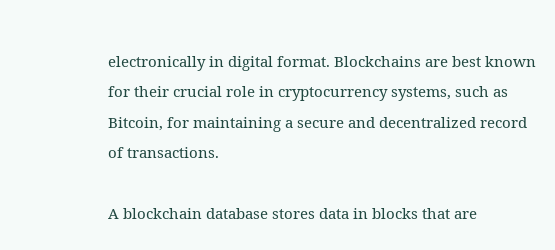electronically in digital format. Blockchains are best known for their crucial role in cryptocurrency systems, such as Bitcoin, for maintaining a secure and decentralized record of transactions.

A blockchain database stores data in blocks that are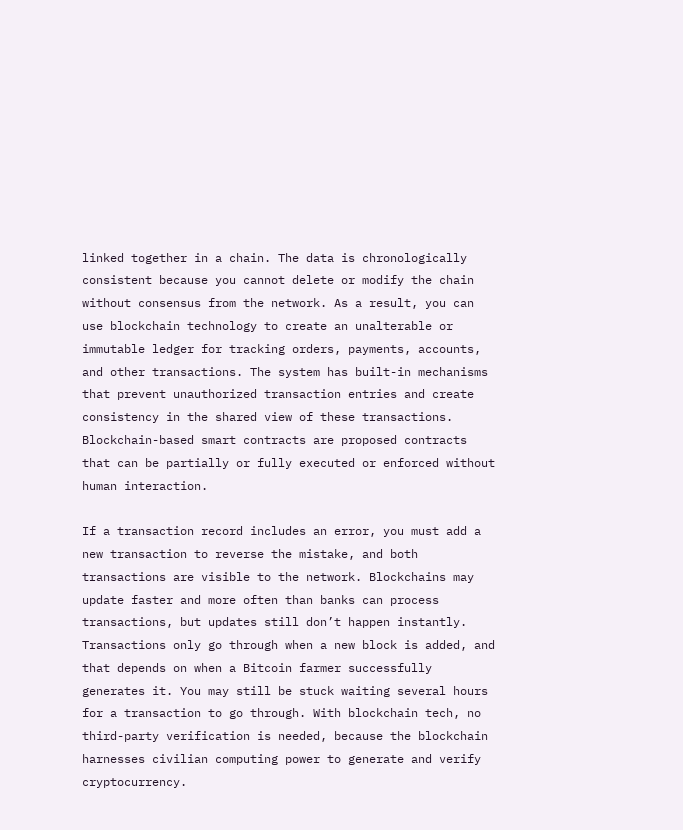linked together in a chain. The data is chronologically consistent because you cannot delete or modify the chain without consensus from the network. As a result, you can use blockchain technology to create an unalterable or immutable ledger for tracking orders, payments, accounts, and other transactions. The system has built-in mechanisms that prevent unauthorized transaction entries and create consistency in the shared view of these transactions. Blockchain-based smart contracts are proposed contracts that can be partially or fully executed or enforced without human interaction.

If a transaction record includes an error, you must add a new transaction to reverse the mistake, and both transactions are visible to the network. Blockchains may update faster and more often than banks can process transactions, but updates still don’t happen instantly. Transactions only go through when a new block is added, and that depends on when a Bitcoin farmer successfully generates it. You may still be stuck waiting several hours for a transaction to go through. With blockchain tech, no third-party verification is needed, because the blockchain harnesses civilian computing power to generate and verify cryptocurrency.